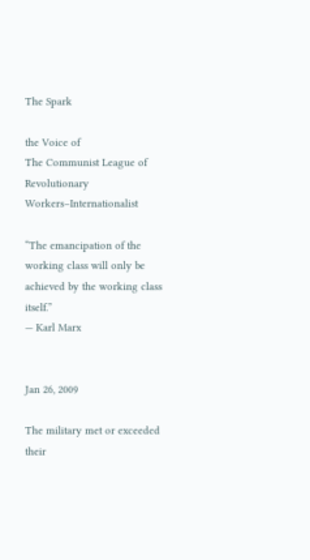The Spark

the Voice of
The Communist League of Revolutionary Workers–Internationalist

“The emancipation of the working class will only be achieved by the working class itself.”
— Karl Marx


Jan 26, 2009

The military met or exceeded their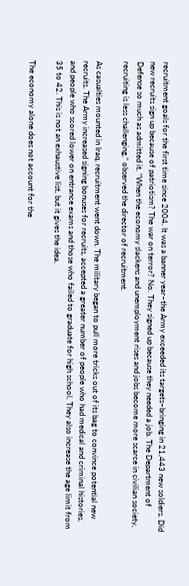recruitment goals for the first time since 2004. It was a banner year–the Army exceeded its targets–bringing in 21,443 new soldiers. Did new recruits sign up because of patriotism? The war on terror? No. They signed up because they needed a job. The Department of Defense so much as admitted it. “When the economy slackens and unemployment rises and jobs become more scarce in civilian society, recruiting is less challenging,” observed the director of recruitment.

As casualties mounted in Iraq, recruitment went down. The military began to pull more tricks out of its bag to convince potential new recruits. The Army increased signing bonuses for recruits, accepted a greater number of people who had medical and criminal histories, and people who scored lower on entrance exams and those who failed to graduate for high school. They also increase the age limit from 35 to 42. This is not an exhaustive list, but it gives the idea.

The economy alone does not account for the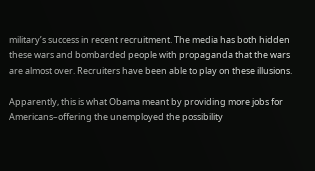military’s success in recent recruitment. The media has both hidden these wars and bombarded people with propaganda that the wars are almost over. Recruiters have been able to play on these illusions.

Apparently, this is what Obama meant by providing more jobs for Americans–offering the unemployed the possibility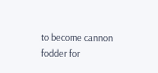to become cannon fodder for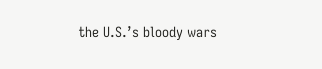the U.S.’s bloody wars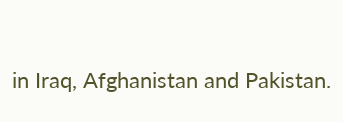in Iraq, Afghanistan and Pakistan.